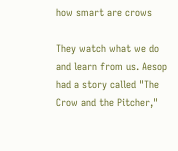how smart are crows

They watch what we do and learn from us. Aesop had a story called "The Crow and the Pitcher,"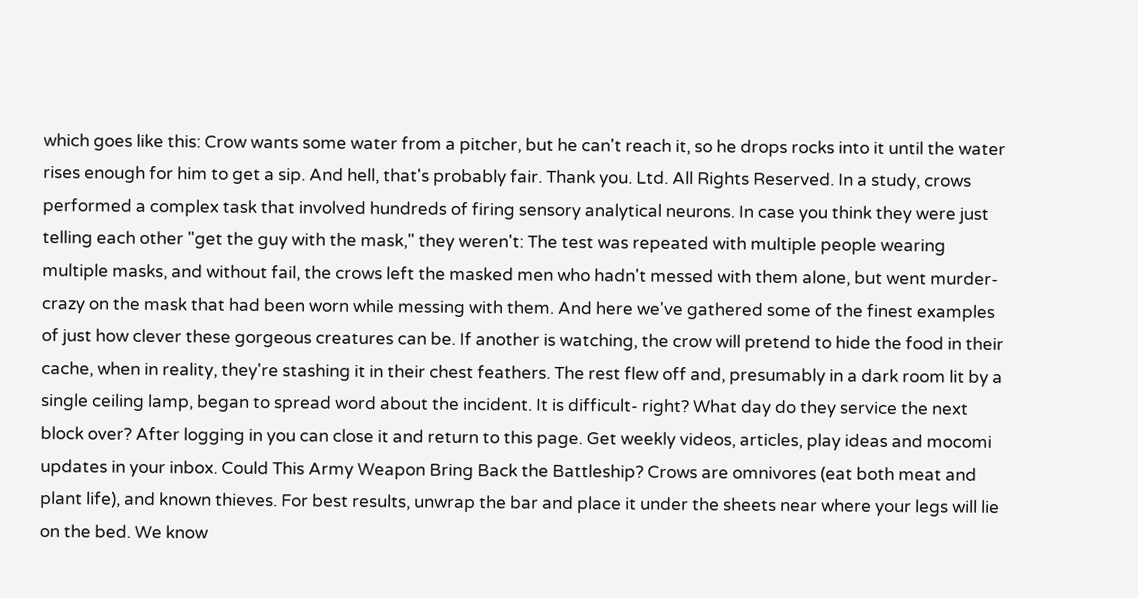which goes like this: Crow wants some water from a pitcher, but he can't reach it, so he drops rocks into it until the water rises enough for him to get a sip. And hell, that's probably fair. Thank you. Ltd. All Rights Reserved. In a study, crows performed a complex task that involved hundreds of firing sensory analytical neurons. In case you think they were just telling each other "get the guy with the mask," they weren't: The test was repeated with multiple people wearing multiple masks, and without fail, the crows left the masked men who hadn't messed with them alone, but went murder-crazy on the mask that had been worn while messing with them. And here we've gathered some of the finest examples of just how clever these gorgeous creatures can be. If another is watching, the crow will pretend to hide the food in their cache, when in reality, they're stashing it in their chest feathers. The rest flew off and, presumably in a dark room lit by a single ceiling lamp, began to spread word about the incident. It is difficult- right? What day do they service the next block over? After logging in you can close it and return to this page. Get weekly videos, articles, play ideas and mocomi updates in your inbox. Could This Army Weapon Bring Back the Battleship? Crows are omnivores (eat both meat and plant life), and known thieves. For best results, unwrap the bar and place it under the sheets near where your legs will lie on the bed. We know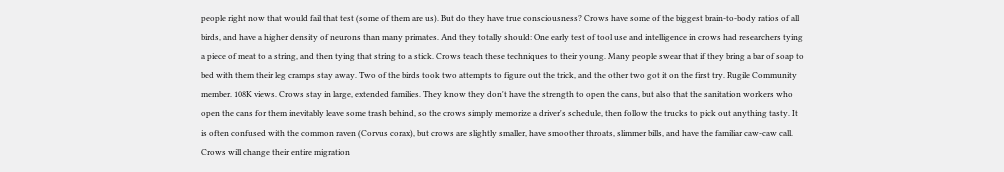people right now that would fail that test (some of them are us). But do they have true consciousness? Crows have some of the biggest brain-to-body ratios of all birds, and have a higher density of neurons than many primates. And they totally should: One early test of tool use and intelligence in crows had researchers tying a piece of meat to a string, and then tying that string to a stick. Crows teach these techniques to their young. Many people swear that if they bring a bar of soap to bed with them their leg cramps stay away. Two of the birds took two attempts to figure out the trick, and the other two got it on the first try. Rugile Community member. 108K views. Crows stay in large, extended families. They know they don't have the strength to open the cans, but also that the sanitation workers who open the cans for them inevitably leave some trash behind, so the crows simply memorize a driver's schedule, then follow the trucks to pick out anything tasty. It is often confused with the common raven (Corvus corax), but crows are slightly smaller, have smoother throats, slimmer bills, and have the familiar caw-caw call. Crows will change their entire migration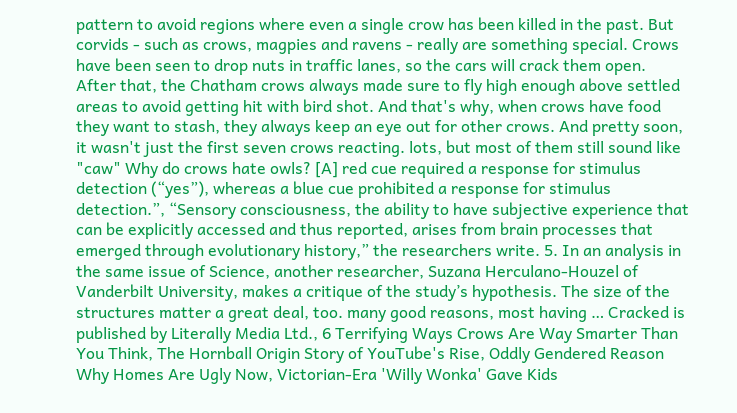pattern to avoid regions where even a single crow has been killed in the past. But corvids - such as crows, magpies and ravens - really are something special. Crows have been seen to drop nuts in traffic lanes, so the cars will crack them open. After that, the Chatham crows always made sure to fly high enough above settled areas to avoid getting hit with bird shot. And that's why, when crows have food they want to stash, they always keep an eye out for other crows. And pretty soon, it wasn't just the first seven crows reacting. lots, but most of them still sound like "caw" Why do crows hate owls? [A] red cue required a response for stimulus detection (“yes”), whereas a blue cue prohibited a response for stimulus detection.”, “Sensory consciousness, the ability to have subjective experience that can be explicitly accessed and thus reported, arises from brain processes that emerged through evolutionary history,” the researchers write. 5. In an analysis in the same issue of Science, another researcher, Suzana Herculano-Houzel of Vanderbilt University, makes a critique of the study’s hypothesis. The size of the structures matter a great deal, too. many good reasons, most having … Cracked is published by Literally Media Ltd., 6 Terrifying Ways Crows Are Way Smarter Than You Think, The Hornball Origin Story of YouTube's Rise, Oddly Gendered Reason Why Homes Are Ugly Now, Victorian-Era 'Willy Wonka' Gave Kids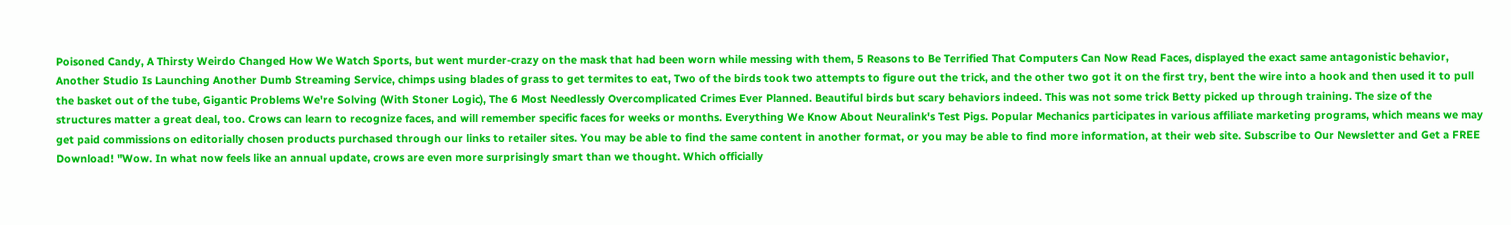Poisoned Candy, A Thirsty Weirdo Changed How We Watch Sports, but went murder-crazy on the mask that had been worn while messing with them, 5 Reasons to Be Terrified That Computers Can Now Read Faces, displayed the exact same antagonistic behavior, Another Studio Is Launching Another Dumb Streaming Service, chimps using blades of grass to get termites to eat, Two of the birds took two attempts to figure out the trick, and the other two got it on the first try, bent the wire into a hook and then used it to pull the basket out of the tube, Gigantic Problems We're Solving (With Stoner Logic), The 6 Most Needlessly Overcomplicated Crimes Ever Planned. Beautiful birds but scary behaviors indeed. This was not some trick Betty picked up through training. The size of the structures matter a great deal, too. Crows can learn to recognize faces, and will remember specific faces for weeks or months. Everything We Know About Neuralink's Test Pigs. Popular Mechanics participates in various affiliate marketing programs, which means we may get paid commissions on editorially chosen products purchased through our links to retailer sites. You may be able to find the same content in another format, or you may be able to find more information, at their web site. Subscribe to Our Newsletter and Get a FREE Download! "Wow. In what now feels like an annual update, crows are even more surprisingly smart than we thought. Which officially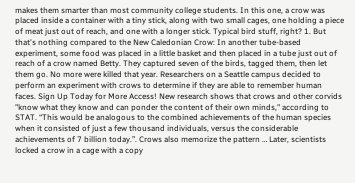makes them smarter than most community college students. In this one, a crow was placed inside a container with a tiny stick, along with two small cages, one holding a piece of meat just out of reach, and one with a longer stick. Typical bird stuff, right? 1. But that's nothing compared to the New Caledonian Crow: In another tube-based experiment, some food was placed in a little basket and then placed in a tube just out of reach of a crow named Betty. They captured seven of the birds, tagged them, then let them go. No more were killed that year. Researchers on a Seattle campus decided to perform an experiment with crows to determine if they are able to remember human faces. Sign Up Today for More Access! New research shows that crows and other corvids "know what they know and can ponder the content of their own minds," according to STAT. “This would be analogous to the combined achievements of the human species when it consisted of just a few thousand individuals, versus the considerable achievements of 7 billion today.”. Crows also memorize the pattern … Later, scientists locked a crow in a cage with a copy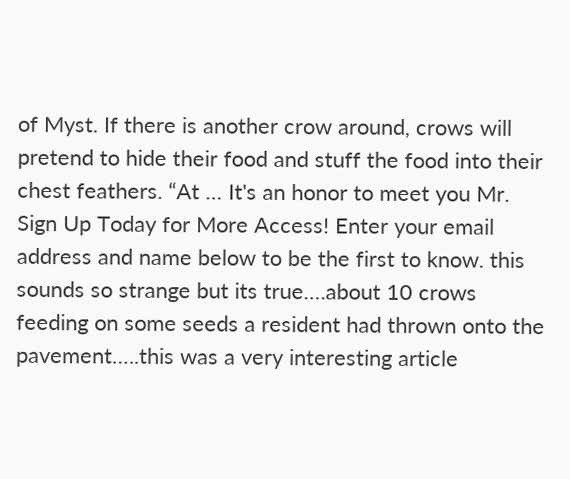of Myst. If there is another crow around, crows will pretend to hide their food and stuff the food into their chest feathers. “At … It's an honor to meet you Mr. Sign Up Today for More Access! Enter your email address and name below to be the first to know. this sounds so strange but its true….about 10 crows feeding on some seeds a resident had thrown onto the pavement…..this was a very interesting article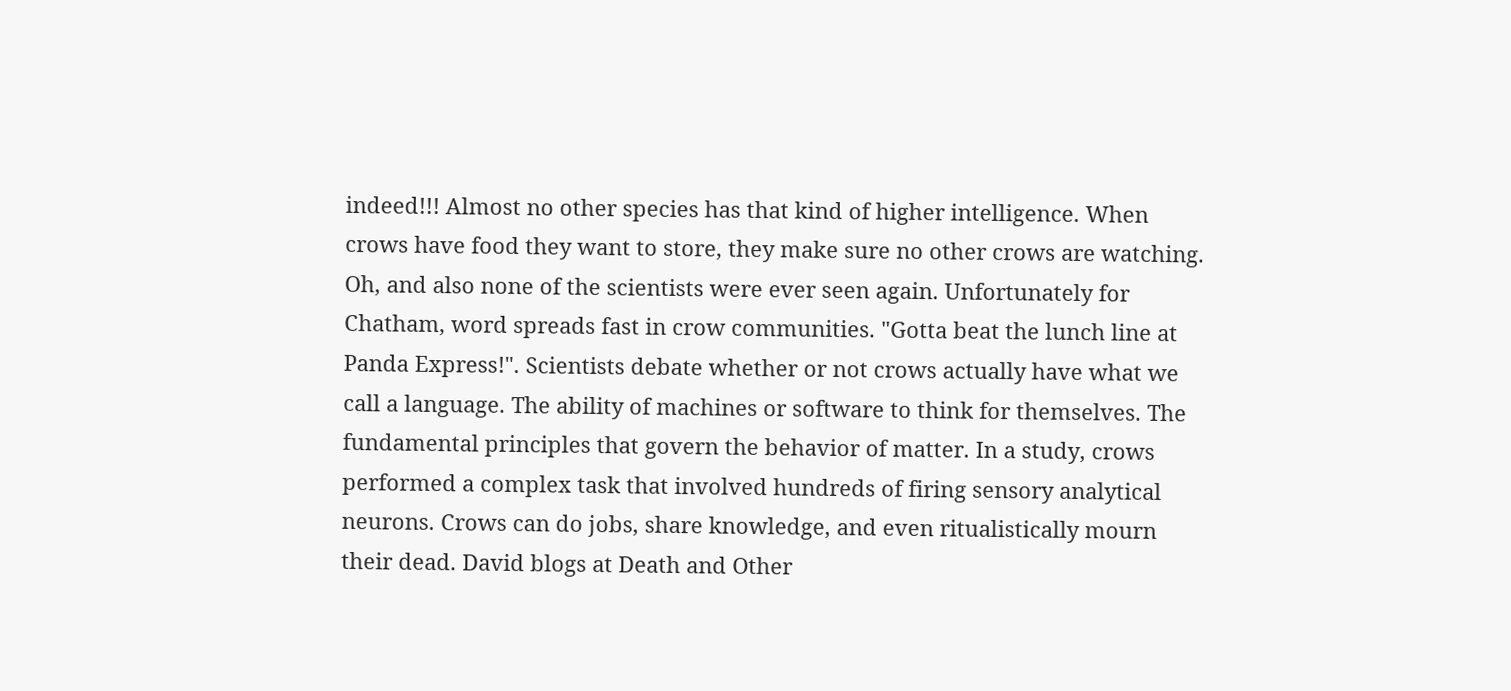indeed!!! Almost no other species has that kind of higher intelligence. When crows have food they want to store, they make sure no other crows are watching. Oh, and also none of the scientists were ever seen again. Unfortunately for Chatham, word spreads fast in crow communities. "Gotta beat the lunch line at Panda Express!". Scientists debate whether or not crows actually have what we call a language. The ability of machines or software to think for themselves. The fundamental principles that govern the behavior of matter. In a study, crows performed a complex task that involved hundreds of firing sensory analytical neurons. Crows can do jobs, share knowledge, and even ritualistically mourn their dead. David blogs at Death and Other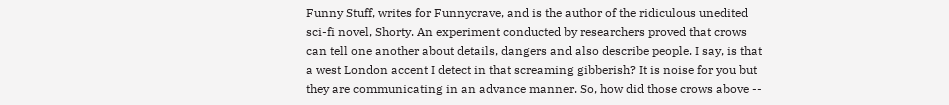Funny Stuff, writes for Funnycrave, and is the author of the ridiculous unedited sci-fi novel, Shorty. An experiment conducted by researchers proved that crows can tell one another about details, dangers and also describe people. I say, is that a west London accent I detect in that screaming gibberish? It is noise for you but they are communicating in an advance manner. So, how did those crows above --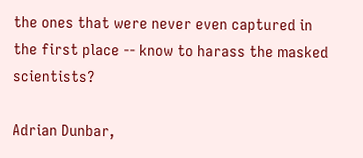the ones that were never even captured in the first place -- know to harass the masked scientists?

Adrian Dunbar,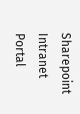Sharepoint Intranet Portal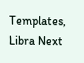Templates, Libra Next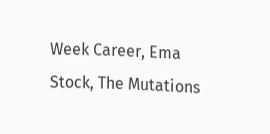Week Career, Ema Stock, The Mutations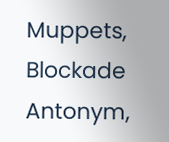Muppets, Blockade Antonym,